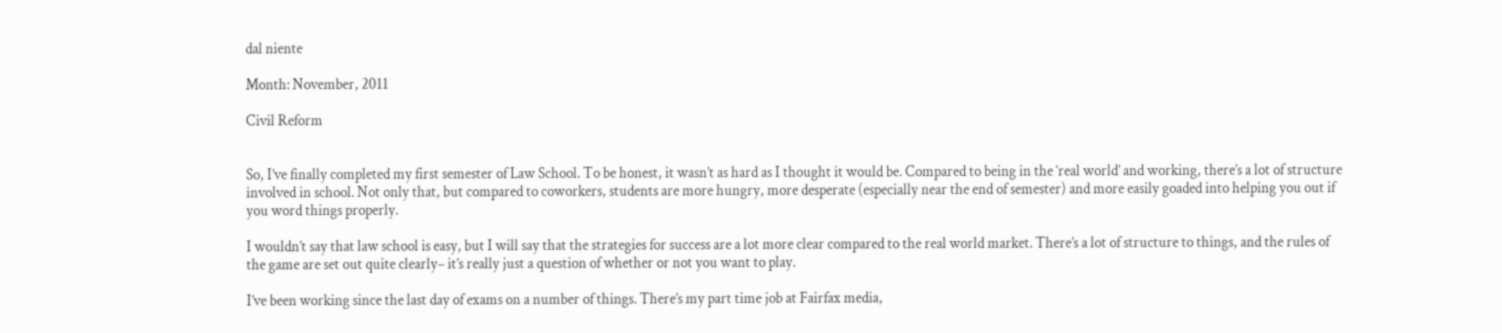dal niente

Month: November, 2011

Civil Reform


So, I’ve finally completed my first semester of Law School. To be honest, it wasn’t as hard as I thought it would be. Compared to being in the ‘real world’ and working, there’s a lot of structure involved in school. Not only that, but compared to coworkers, students are more hungry, more desperate (especially near the end of semester) and more easily goaded into helping you out if you word things properly.

I wouldn’t say that law school is easy, but I will say that the strategies for success are a lot more clear compared to the real world market. There’s a lot of structure to things, and the rules of the game are set out quite clearly– it’s really just a question of whether or not you want to play.

I’ve been working since the last day of exams on a number of things. There’s my part time job at Fairfax media,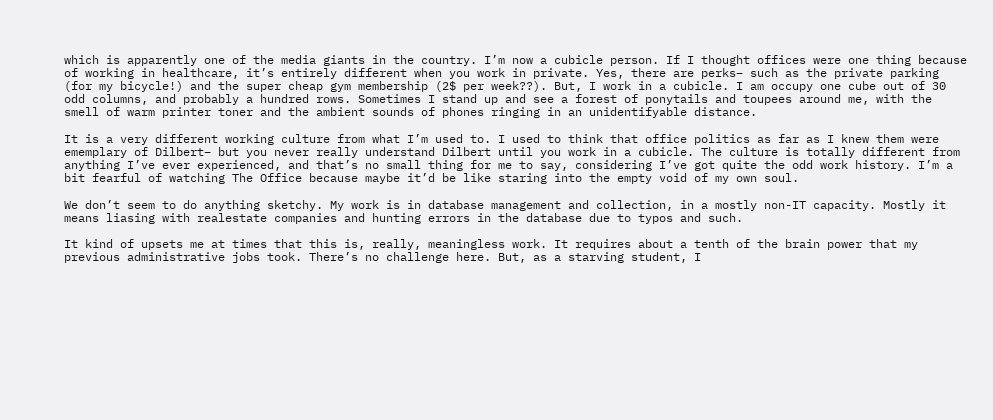which is apparently one of the media giants in the country. I’m now a cubicle person. If I thought offices were one thing because of working in healthcare, it’s entirely different when you work in private. Yes, there are perks– such as the private parking (for my bicycle!) and the super cheap gym membership (2$ per week??). But, I work in a cubicle. I am occupy one cube out of 30 odd columns, and probably a hundred rows. Sometimes I stand up and see a forest of ponytails and toupees around me, with the smell of warm printer toner and the ambient sounds of phones ringing in an unidentifyable distance.

It is a very different working culture from what I’m used to. I used to think that office politics as far as I knew them were ememplary of Dilbert– but you never really understand Dilbert until you work in a cubicle. The culture is totally different from anything I’ve ever experienced, and that’s no small thing for me to say, considering I’ve got quite the odd work history. I’m a bit fearful of watching The Office because maybe it’d be like staring into the empty void of my own soul.

We don’t seem to do anything sketchy. My work is in database management and collection, in a mostly non-IT capacity. Mostly it means liasing with realestate companies and hunting errors in the database due to typos and such.

It kind of upsets me at times that this is, really, meaningless work. It requires about a tenth of the brain power that my previous administrative jobs took. There’s no challenge here. But, as a starving student, I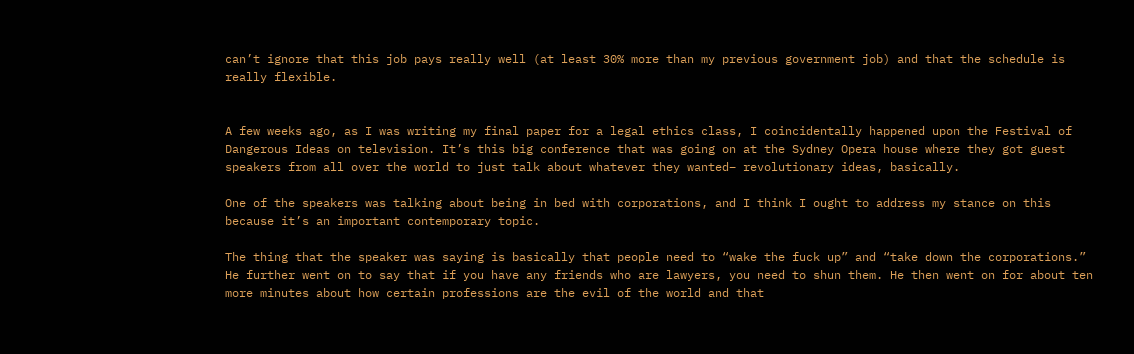can’t ignore that this job pays really well (at least 30% more than my previous government job) and that the schedule is really flexible.


A few weeks ago, as I was writing my final paper for a legal ethics class, I coincidentally happened upon the Festival of Dangerous Ideas on television. It’s this big conference that was going on at the Sydney Opera house where they got guest speakers from all over the world to just talk about whatever they wanted– revolutionary ideas, basically.

One of the speakers was talking about being in bed with corporations, and I think I ought to address my stance on this because it’s an important contemporary topic.

The thing that the speaker was saying is basically that people need to “wake the fuck up” and “take down the corporations.” He further went on to say that if you have any friends who are lawyers, you need to shun them. He then went on for about ten more minutes about how certain professions are the evil of the world and that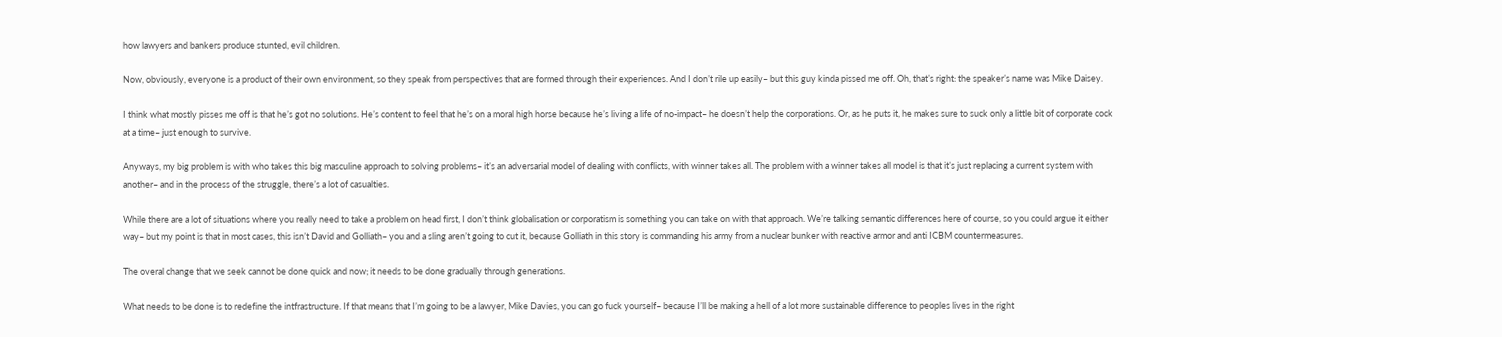how lawyers and bankers produce stunted, evil children.

Now, obviously, everyone is a product of their own environment, so they speak from perspectives that are formed through their experiences. And I don’t rile up easily– but this guy kinda pissed me off. Oh, that’s right: the speaker’s name was Mike Daisey.

I think what mostly pisses me off is that he’s got no solutions. He’s content to feel that he’s on a moral high horse because he’s living a life of no-impact– he doesn’t help the corporations. Or, as he puts it, he makes sure to suck only a little bit of corporate cock at a time– just enough to survive.

Anyways, my big problem is with who takes this big masculine approach to solving problems– it’s an adversarial model of dealing with conflicts, with winner takes all. The problem with a winner takes all model is that it’s just replacing a current system with another– and in the process of the struggle, there’s a lot of casualties.

While there are a lot of situations where you really need to take a problem on head first, I don’t think globalisation or corporatism is something you can take on with that approach. We’re talking semantic differences here of course, so you could argue it either way– but my point is that in most cases, this isn’t David and Golliath– you and a sling aren’t going to cut it, because Golliath in this story is commanding his army from a nuclear bunker with reactive armor and anti ICBM countermeasures.

The overal change that we seek cannot be done quick and now; it needs to be done gradually through generations.

What needs to be done is to redefine the intfrastructure. If that means that I’m going to be a lawyer, Mike Davies, you can go fuck yourself– because I’ll be making a hell of a lot more sustainable difference to peoples lives in the right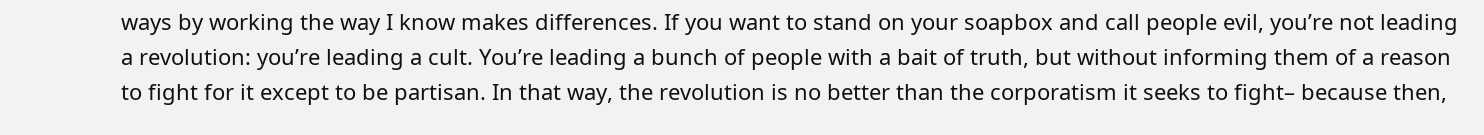ways by working the way I know makes differences. If you want to stand on your soapbox and call people evil, you’re not leading a revolution: you’re leading a cult. You’re leading a bunch of people with a bait of truth, but without informing them of a reason to fight for it except to be partisan. In that way, the revolution is no better than the corporatism it seeks to fight– because then,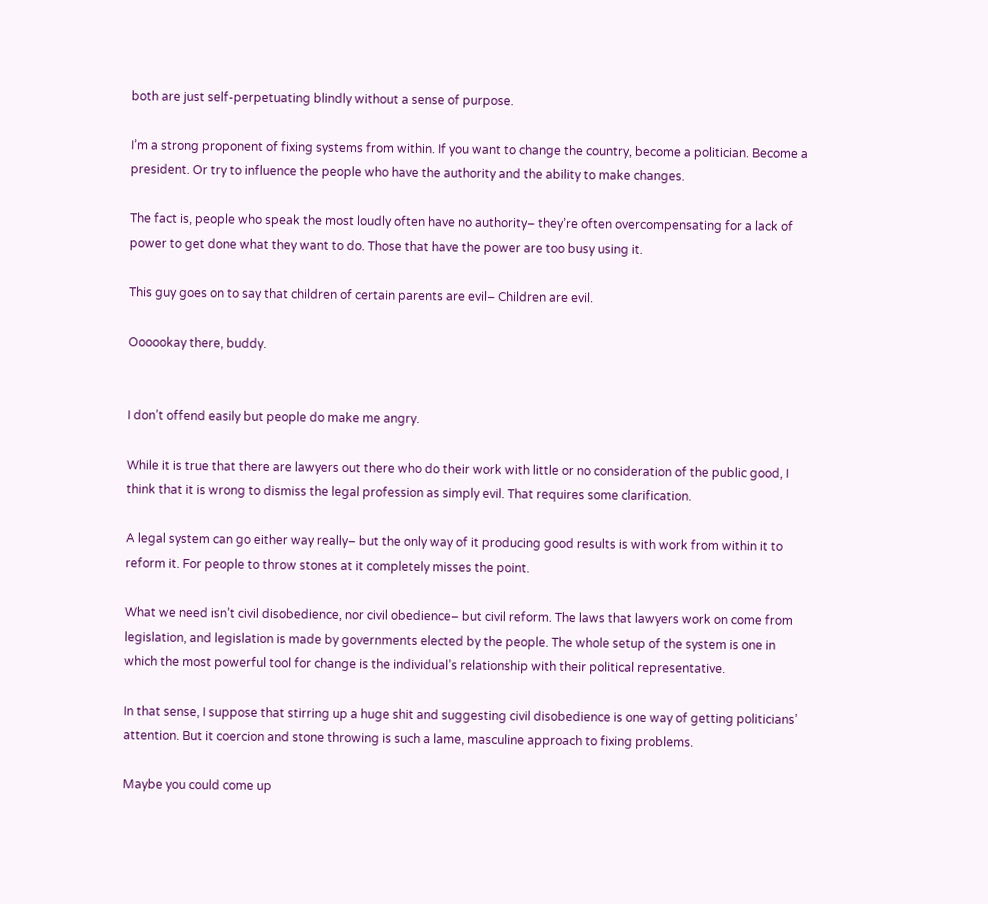both are just self-perpetuating blindly without a sense of purpose.

I’m a strong proponent of fixing systems from within. If you want to change the country, become a politician. Become a president. Or try to influence the people who have the authority and the ability to make changes.

The fact is, people who speak the most loudly often have no authority– they’re often overcompensating for a lack of power to get done what they want to do. Those that have the power are too busy using it.

This guy goes on to say that children of certain parents are evil– Children are evil.

Oooookay there, buddy.


I don’t offend easily but people do make me angry.

While it is true that there are lawyers out there who do their work with little or no consideration of the public good, I think that it is wrong to dismiss the legal profession as simply evil. That requires some clarification.

A legal system can go either way really– but the only way of it producing good results is with work from within it to reform it. For people to throw stones at it completely misses the point.

What we need isn’t civil disobedience, nor civil obedience– but civil reform. The laws that lawyers work on come from legislation, and legislation is made by governments elected by the people. The whole setup of the system is one in which the most powerful tool for change is the individual’s relationship with their political representative.

In that sense, I suppose that stirring up a huge shit and suggesting civil disobedience is one way of getting politicians’ attention. But it coercion and stone throwing is such a lame, masculine approach to fixing problems.

Maybe you could come up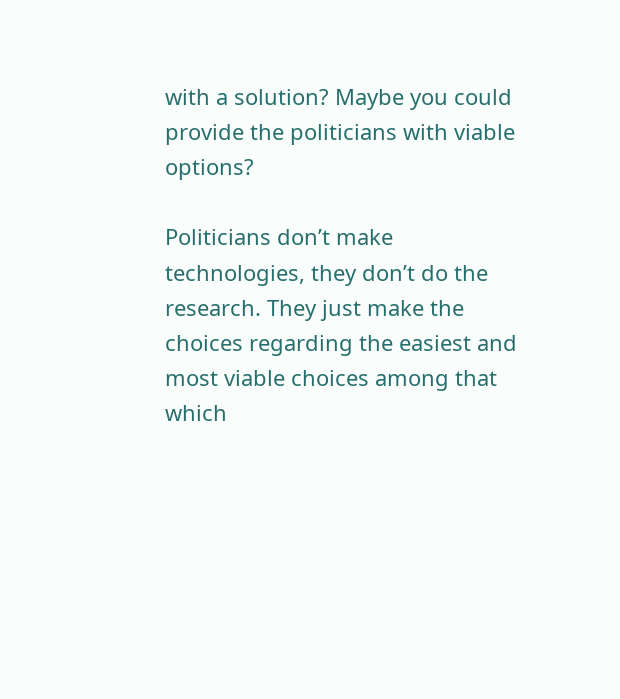with a solution? Maybe you could provide the politicians with viable options?

Politicians don’t make technologies, they don’t do the research. They just make the choices regarding the easiest and most viable choices among that which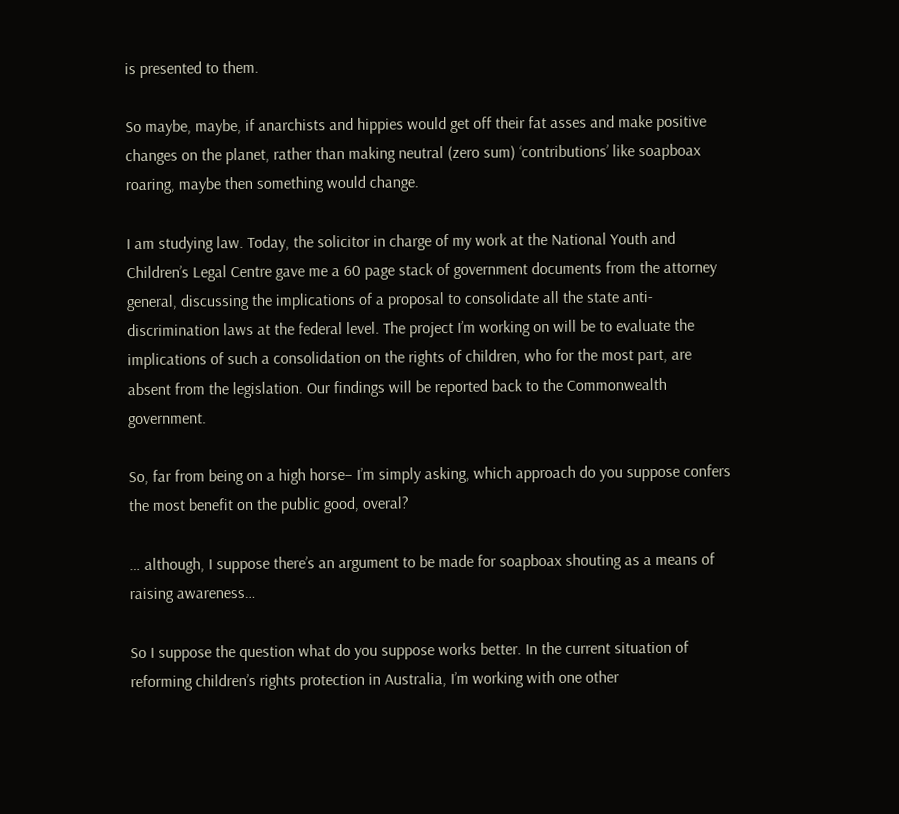is presented to them.

So maybe, maybe, if anarchists and hippies would get off their fat asses and make positive changes on the planet, rather than making neutral (zero sum) ‘contributions’ like soapboax roaring, maybe then something would change.

I am studying law. Today, the solicitor in charge of my work at the National Youth and Children’s Legal Centre gave me a 60 page stack of government documents from the attorney general, discussing the implications of a proposal to consolidate all the state anti-discrimination laws at the federal level. The project I’m working on will be to evaluate the implications of such a consolidation on the rights of children, who for the most part, are absent from the legislation. Our findings will be reported back to the Commonwealth government.

So, far from being on a high horse– I’m simply asking, which approach do you suppose confers the most benefit on the public good, overal?

… although, I suppose there’s an argument to be made for soapboax shouting as a means of raising awareness…

So I suppose the question what do you suppose works better. In the current situation of reforming children’s rights protection in Australia, I’m working with one other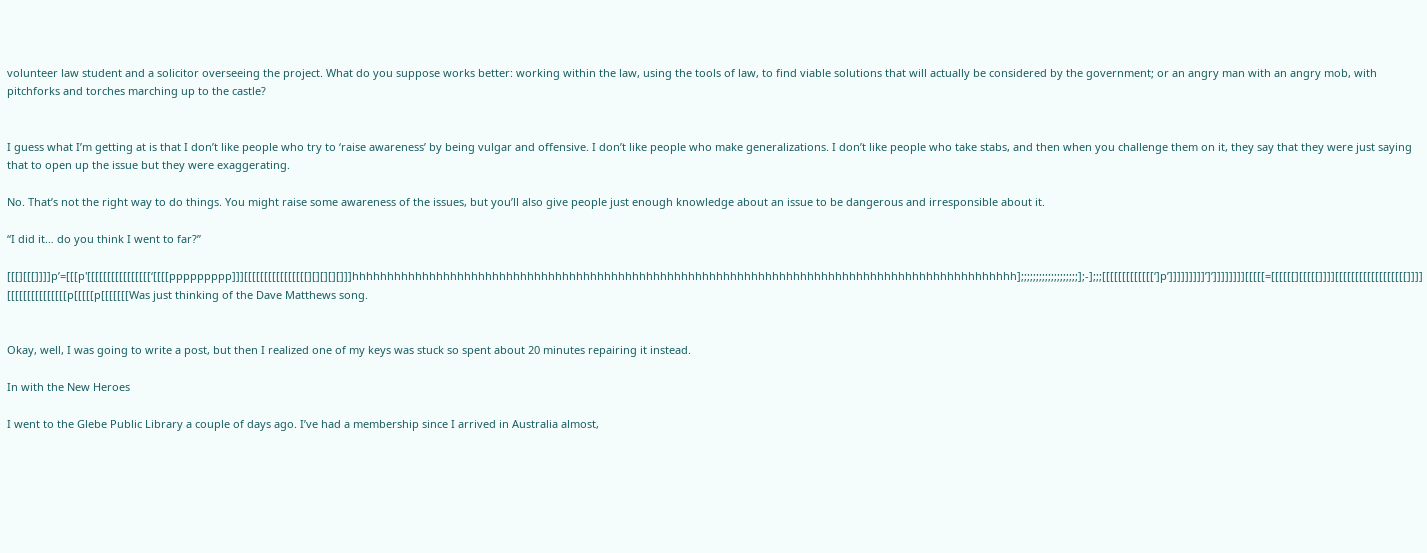volunteer law student and a solicitor overseeing the project. What do you suppose works better: working within the law, using the tools of law, to find viable solutions that will actually be considered by the government; or an angry man with an angry mob, with pitchforks and torches marching up to the castle?


I guess what I’m getting at is that I don’t like people who try to ‘raise awareness’ by being vulgar and offensive. I don’t like people who make generalizations. I don’t like people who take stabs, and then when you challenge them on it, they say that they were just saying that to open up the issue but they were exaggerating.

No. That’s not the right way to do things. You might raise some awareness of the issues, but you’ll also give people just enough knowledge about an issue to be dangerous and irresponsible about it.

“I did it… do you think I went to far?”

[[[][[[]]]]p’=[[[p'[[[[[[[[[[[[[[[[‘[[[[ppppppppp]]][[[[[[[[[[[[[[[[][][][][]]]hhhhhhhhhhhhhhhhhhhhhhhhhhhhhhhhhhhhhhhhhhhhhhhhhhhhhhhhhhhhhhhhhhhhhhhhhhhhhhhhhhhhhhhhhhhhhhh];;;;;;;;;;;;;;;;;;;];-];;;[[[[[[[[[[[[[‘]p’]]]]]]]]]’]’]]]]]]]][[[[[=[[[[[[][[[[[]]]][[[[[[[[[[[[[[[[[[]]]][[[[[[[[[[[[[[[p[[[[[p[[[[[[[Was just thinking of the Dave Matthews song.


Okay, well, I was going to write a post, but then I realized one of my keys was stuck so spent about 20 minutes repairing it instead.

In with the New Heroes

I went to the Glebe Public Library a couple of days ago. I’ve had a membership since I arrived in Australia almost,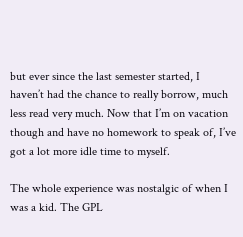but ever since the last semester started, I haven’t had the chance to really borrow, much less read very much. Now that I’m on vacation though and have no homework to speak of, I’ve got a lot more idle time to myself.

The whole experience was nostalgic of when I was a kid. The GPL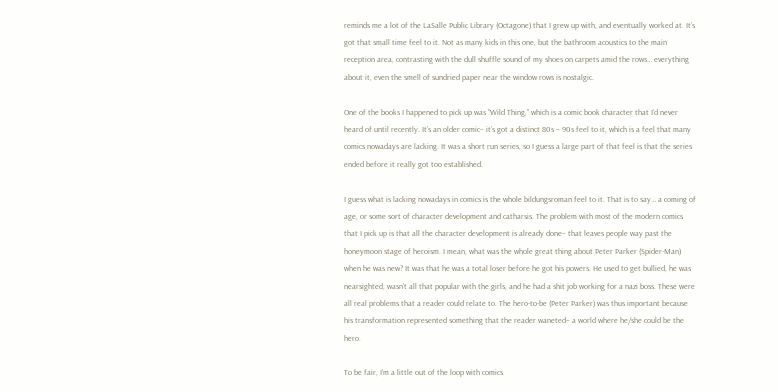reminds me a lot of the LaSalle Public Library (Octagone) that I grew up with, and eventually worked at. It’s got that small time feel to it. Not as many kids in this one, but the bathroom acoustics to the main reception area, contrasting with the dull shuffle sound of my shoes on carpets amid the rows… everything about it, even the smell of sundried paper near the window rows is nostalgic.

One of the books I happened to pick up was “Wild Thing,” which is a comic book character that I’d never heard of until recently. It’s an older comic– it’s got a distinct 80s – 90s feel to it, which is a feel that many comics nowadays are lacking. It was a short run series, so I guess a large part of that feel is that the series ended before it really got too established.

I guess what is lacking nowadays in comics is the whole bildungsroman feel to it. That is to say… a coming of age, or some sort of character development and catharsis. The problem with most of the modern comics that I pick up is that all the character development is already done– that leaves people way past the honeymoon stage of heroism. I mean, what was the whole great thing about Peter Parker (Spider-Man) when he was new? It was that he was a total loser before he got his powers. He used to get bullied, he was nearsighted, wasn’t all that popular with the girls, and he had a shit job working for a nazi boss. These were all real problems that a reader could relate to. The hero-to-be (Peter Parker) was thus important because his transformation represented something that the reader waneted– a world where he/she could be the hero.

To be fair, I’m a little out of the loop with comics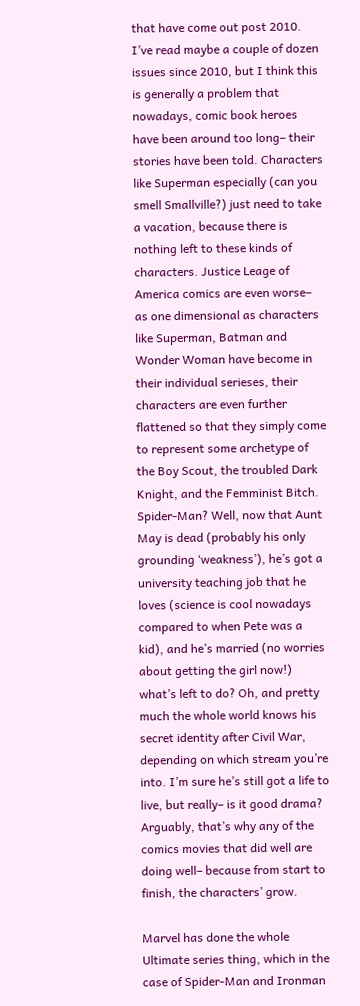that have come out post 2010. I’ve read maybe a couple of dozen issues since 2010, but I think this is generally a problem that nowadays, comic book heroes have been around too long– their stories have been told. Characters like Superman especially (can you smell Smallville?) just need to take a vacation, because there is nothing left to these kinds of characters. Justice Leage of America comics are even worse– as one dimensional as characters like Superman, Batman and Wonder Woman have become in their individual serieses, their characters are even further flattened so that they simply come to represent some archetype of the Boy Scout, the troubled Dark Knight, and the Femminist Bitch. Spider-Man? Well, now that Aunt May is dead (probably his only grounding ‘weakness’), he’s got a university teaching job that he loves (science is cool nowadays compared to when Pete was a kid), and he’s married (no worries about getting the girl now!) what’s left to do? Oh, and pretty much the whole world knows his secret identity after Civil War, depending on which stream you’re into. I’m sure he’s still got a life to live, but really– is it good drama? Arguably, that’s why any of the comics movies that did well are doing well– because from start to finish, the characters’ grow.

Marvel has done the whole Ultimate series thing, which in the case of Spider-Man and Ironman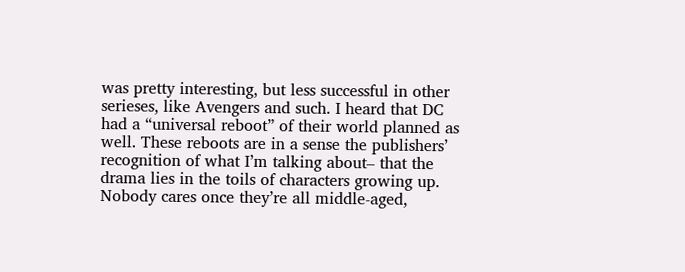was pretty interesting, but less successful in other serieses, like Avengers and such. I heard that DC had a “universal reboot” of their world planned as well. These reboots are in a sense the publishers’ recognition of what I’m talking about– that the drama lies in the toils of characters growing up. Nobody cares once they’re all middle-aged,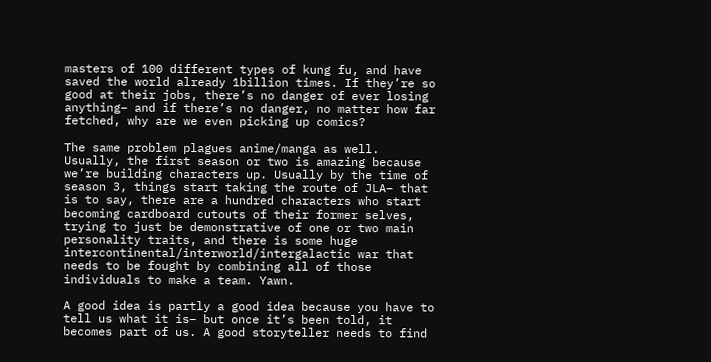masters of 100 different types of kung fu, and have saved the world already 1billion times. If they’re so good at their jobs, there’s no danger of ever losing anything– and if there’s no danger, no matter how far fetched, why are we even picking up comics?

The same problem plagues anime/manga as well. Usually, the first season or two is amazing because we’re building characters up. Usually by the time of season 3, things start taking the route of JLA– that is to say, there are a hundred characters who start becoming cardboard cutouts of their former selves, trying to just be demonstrative of one or two main personality traits, and there is some huge intercontinental/interworld/intergalactic war that needs to be fought by combining all of those individuals to make a team. Yawn.

A good idea is partly a good idea because you have to tell us what it is– but once it’s been told, it becomes part of us. A good storyteller needs to find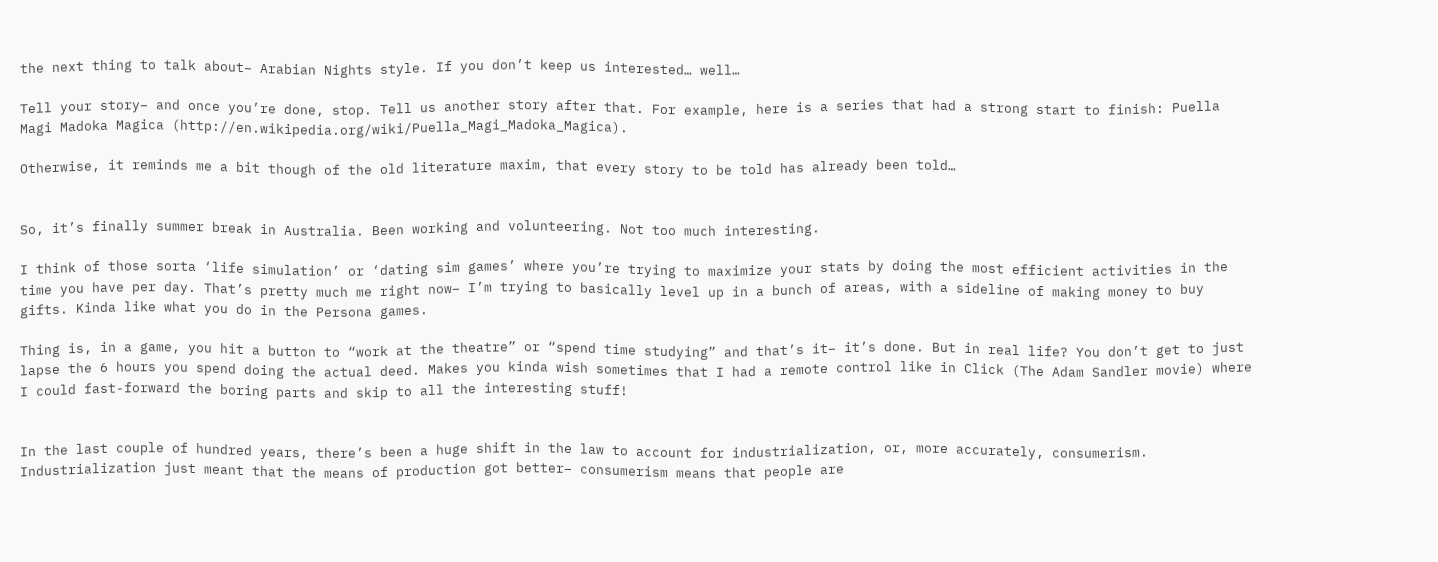the next thing to talk about– Arabian Nights style. If you don’t keep us interested… well…

Tell your story– and once you’re done, stop. Tell us another story after that. For example, here is a series that had a strong start to finish: Puella Magi Madoka Magica (http://en.wikipedia.org/wiki/Puella_Magi_Madoka_Magica).

Otherwise, it reminds me a bit though of the old literature maxim, that every story to be told has already been told…


So, it’s finally summer break in Australia. Been working and volunteering. Not too much interesting.

I think of those sorta ‘life simulation’ or ‘dating sim games’ where you’re trying to maximize your stats by doing the most efficient activities in the time you have per day. That’s pretty much me right now– I’m trying to basically level up in a bunch of areas, with a sideline of making money to buy gifts. Kinda like what you do in the Persona games.

Thing is, in a game, you hit a button to “work at the theatre” or “spend time studying” and that’s it– it’s done. But in real life? You don’t get to just lapse the 6 hours you spend doing the actual deed. Makes you kinda wish sometimes that I had a remote control like in Click (The Adam Sandler movie) where I could fast-forward the boring parts and skip to all the interesting stuff!


In the last couple of hundred years, there’s been a huge shift in the law to account for industrialization, or, more accurately, consumerism. Industrialization just meant that the means of production got better– consumerism means that people are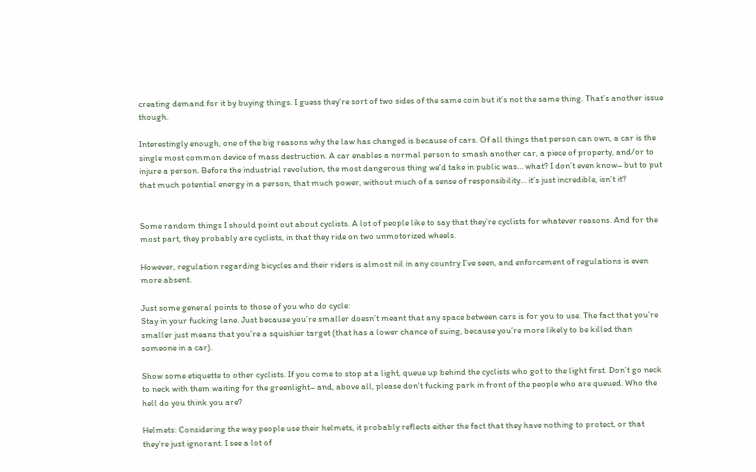creating demand for it by buying things. I guess they’re sort of two sides of the same coin but it’s not the same thing. That’s another issue though.

Interestingly enough, one of the big reasons why the law has changed is because of cars. Of all things that person can own, a car is the single most common device of mass destruction. A car enables a normal person to smash another car, a piece of property, and/or to injure a person. Before the industrial revolution, the most dangerous thing we’d take in public was… what? I don’t even know– but to put that much potential energy in a person, that much power, without much of a sense of responsibility… it’s just incredible, isn’t it?


Some random things I should point out about cyclists. A lot of people like to say that they’re cyclists for whatever reasons. And for the most part, they probably are cyclists, in that they ride on two unmotorized wheels.

However, regulation regarding bicycles and their riders is almost nil in any country I’ve seen, and enforcement of regulations is even more absent.

Just some general points to those of you who do cycle:
Stay in your fucking lane. Just because you’re smaller doesn’t meant that any space between cars is for you to use. The fact that you’re smaller just means that you’re a squishier target (that has a lower chance of suing, because you’re more likely to be killed than someone in a car).

Show some etiquette to other cyclists. If you come to stop at a light, queue up behind the cyclists who got to the light first. Don’t go neck to neck with them waiting for the greenlight– and, above all, please don’t fucking park in front of the people who are queued. Who the hell do you think you are?

Helmets: Considering the way people use their helmets, it probably reflects either the fact that they have nothing to protect, or that they’re just ignorant. I see a lot of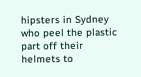hipsters in Sydney who peel the plastic part off their helmets to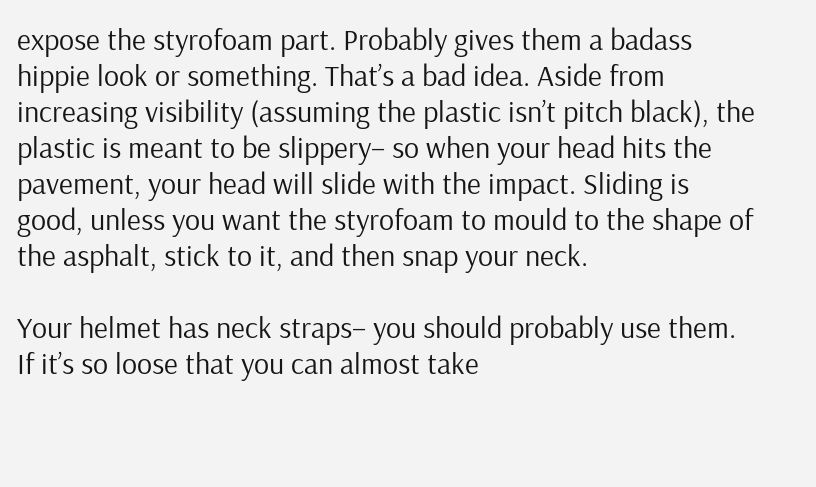expose the styrofoam part. Probably gives them a badass hippie look or something. That’s a bad idea. Aside from increasing visibility (assuming the plastic isn’t pitch black), the plastic is meant to be slippery– so when your head hits the pavement, your head will slide with the impact. Sliding is good, unless you want the styrofoam to mould to the shape of the asphalt, stick to it, and then snap your neck.

Your helmet has neck straps– you should probably use them. If it’s so loose that you can almost take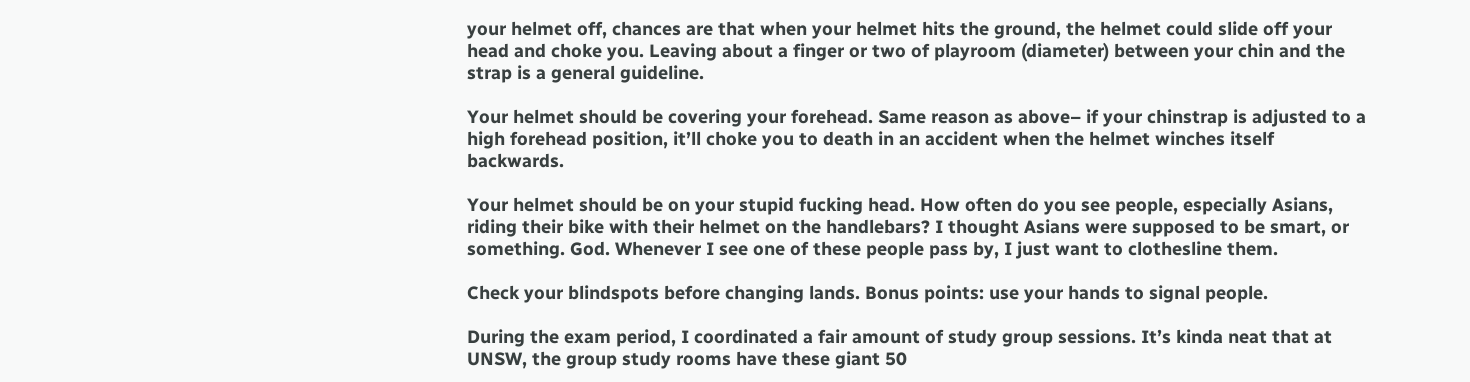your helmet off, chances are that when your helmet hits the ground, the helmet could slide off your head and choke you. Leaving about a finger or two of playroom (diameter) between your chin and the strap is a general guideline.

Your helmet should be covering your forehead. Same reason as above– if your chinstrap is adjusted to a high forehead position, it’ll choke you to death in an accident when the helmet winches itself backwards.

Your helmet should be on your stupid fucking head. How often do you see people, especially Asians, riding their bike with their helmet on the handlebars? I thought Asians were supposed to be smart, or something. God. Whenever I see one of these people pass by, I just want to clothesline them.

Check your blindspots before changing lands. Bonus points: use your hands to signal people.

During the exam period, I coordinated a fair amount of study group sessions. It’s kinda neat that at UNSW, the group study rooms have these giant 50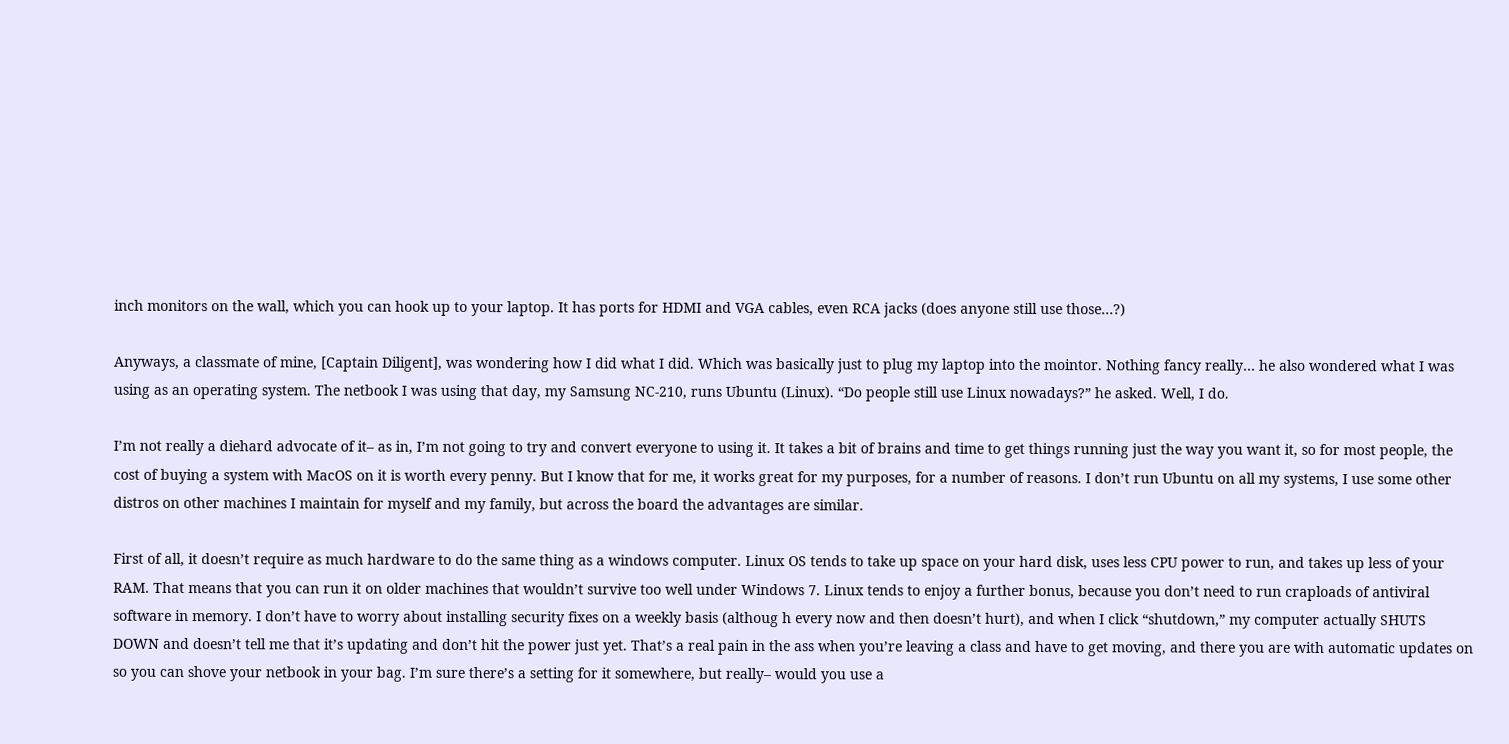inch monitors on the wall, which you can hook up to your laptop. It has ports for HDMI and VGA cables, even RCA jacks (does anyone still use those…?)

Anyways, a classmate of mine, [Captain Diligent], was wondering how I did what I did. Which was basically just to plug my laptop into the mointor. Nothing fancy really… he also wondered what I was using as an operating system. The netbook I was using that day, my Samsung NC-210, runs Ubuntu (Linux). “Do people still use Linux nowadays?” he asked. Well, I do.

I’m not really a diehard advocate of it– as in, I’m not going to try and convert everyone to using it. It takes a bit of brains and time to get things running just the way you want it, so for most people, the cost of buying a system with MacOS on it is worth every penny. But I know that for me, it works great for my purposes, for a number of reasons. I don’t run Ubuntu on all my systems, I use some other distros on other machines I maintain for myself and my family, but across the board the advantages are similar.

First of all, it doesn’t require as much hardware to do the same thing as a windows computer. Linux OS tends to take up space on your hard disk, uses less CPU power to run, and takes up less of your RAM. That means that you can run it on older machines that wouldn’t survive too well under Windows 7. Linux tends to enjoy a further bonus, because you don’t need to run craploads of antiviral software in memory. I don’t have to worry about installing security fixes on a weekly basis (althoug h every now and then doesn’t hurt), and when I click “shutdown,” my computer actually SHUTS DOWN and doesn’t tell me that it’s updating and don’t hit the power just yet. That’s a real pain in the ass when you’re leaving a class and have to get moving, and there you are with automatic updates on so you can shove your netbook in your bag. I’m sure there’s a setting for it somewhere, but really– would you use a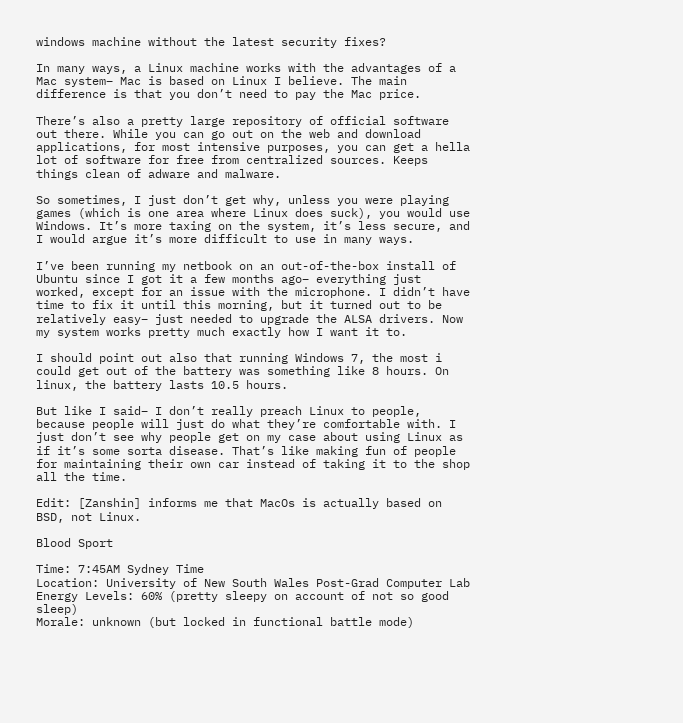windows machine without the latest security fixes?

In many ways, a Linux machine works with the advantages of a Mac system– Mac is based on Linux I believe. The main difference is that you don’t need to pay the Mac price.

There’s also a pretty large repository of official software out there. While you can go out on the web and download applications, for most intensive purposes, you can get a hella lot of software for free from centralized sources. Keeps things clean of adware and malware.

So sometimes, I just don’t get why, unless you were playing games (which is one area where Linux does suck), you would use Windows. It’s more taxing on the system, it’s less secure, and I would argue it’s more difficult to use in many ways.

I’ve been running my netbook on an out-of-the-box install of Ubuntu since I got it a few months ago– everything just worked, except for an issue with the microphone. I didn’t have time to fix it until this morning, but it turned out to be relatively easy– just needed to upgrade the ALSA drivers. Now my system works pretty much exactly how I want it to.

I should point out also that running Windows 7, the most i could get out of the battery was something like 8 hours. On linux, the battery lasts 10.5 hours.

But like I said– I don’t really preach Linux to people, because people will just do what they’re comfortable with. I just don’t see why people get on my case about using Linux as if it’s some sorta disease. That’s like making fun of people for maintaining their own car instead of taking it to the shop all the time.

Edit: [Zanshin] informs me that MacOs is actually based on BSD, not Linux.

Blood Sport

Time: 7:45AM Sydney Time
Location: University of New South Wales Post-Grad Computer Lab
Energy Levels: 60% (pretty sleepy on account of not so good sleep)
Morale: unknown (but locked in functional battle mode)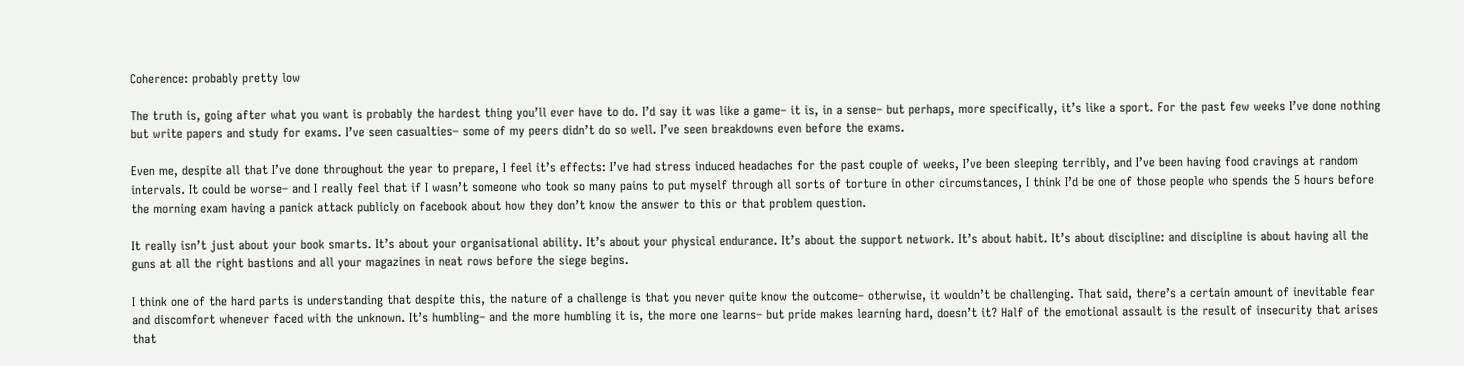Coherence: probably pretty low

The truth is, going after what you want is probably the hardest thing you’ll ever have to do. I’d say it was like a game– it is, in a sense– but perhaps, more specifically, it’s like a sport. For the past few weeks I’ve done nothing but write papers and study for exams. I’ve seen casualties– some of my peers didn’t do so well. I’ve seen breakdowns even before the exams.

Even me, despite all that I’ve done throughout the year to prepare, I feel it’s effects: I’ve had stress induced headaches for the past couple of weeks, I’ve been sleeping terribly, and I’ve been having food cravings at random intervals. It could be worse– and I really feel that if I wasn’t someone who took so many pains to put myself through all sorts of torture in other circumstances, I think I’d be one of those people who spends the 5 hours before the morning exam having a panick attack publicly on facebook about how they don’t know the answer to this or that problem question.

It really isn’t just about your book smarts. It’s about your organisational ability. It’s about your physical endurance. It’s about the support network. It’s about habit. It’s about discipline: and discipline is about having all the guns at all the right bastions and all your magazines in neat rows before the siege begins.

I think one of the hard parts is understanding that despite this, the nature of a challenge is that you never quite know the outcome– otherwise, it wouldn’t be challenging. That said, there’s a certain amount of inevitable fear and discomfort whenever faced with the unknown. It’s humbling– and the more humbling it is, the more one learns– but pride makes learning hard, doesn’t it? Half of the emotional assault is the result of insecurity that arises that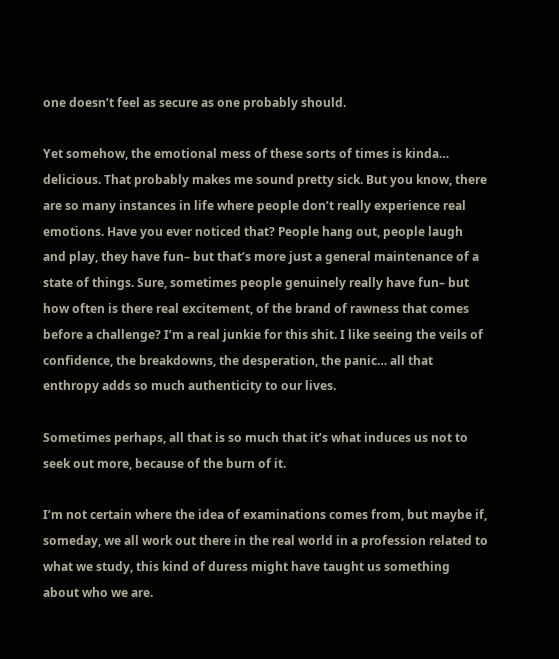one doesn’t feel as secure as one probably should.

Yet somehow, the emotional mess of these sorts of times is kinda… delicious. That probably makes me sound pretty sick. But you know, there are so many instances in life where people don’t really experience real emotions. Have you ever noticed that? People hang out, people laugh and play, they have fun– but that’s more just a general maintenance of a state of things. Sure, sometimes people genuinely really have fun– but how often is there real excitement, of the brand of rawness that comes before a challenge? I’m a real junkie for this shit. I like seeing the veils of confidence, the breakdowns, the desperation, the panic… all that enthropy adds so much authenticity to our lives.

Sometimes perhaps, all that is so much that it’s what induces us not to seek out more, because of the burn of it.

I’m not certain where the idea of examinations comes from, but maybe if, someday, we all work out there in the real world in a profession related to what we study, this kind of duress might have taught us something about who we are.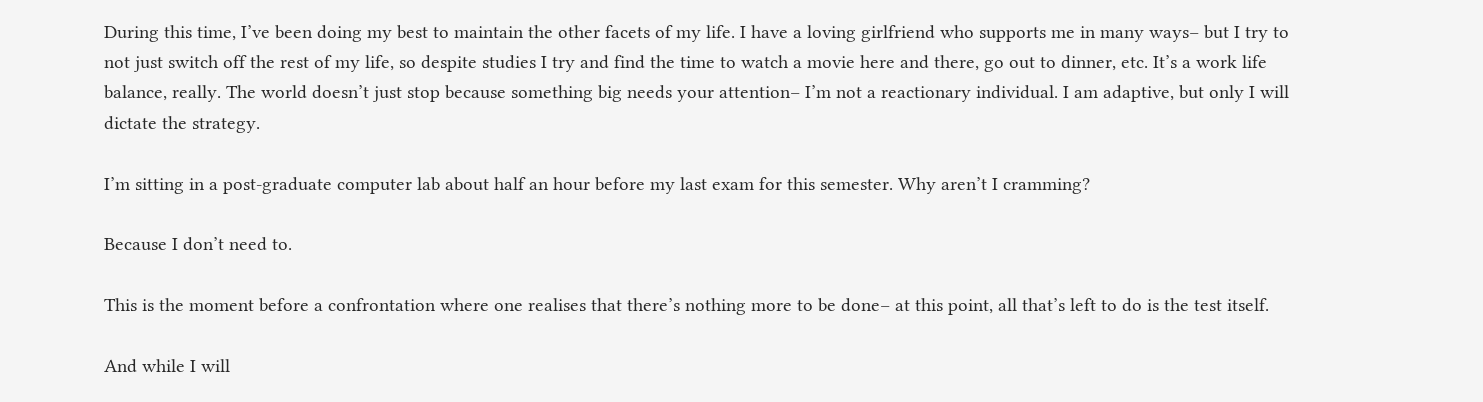During this time, I’ve been doing my best to maintain the other facets of my life. I have a loving girlfriend who supports me in many ways– but I try to not just switch off the rest of my life, so despite studies I try and find the time to watch a movie here and there, go out to dinner, etc. It’s a work life balance, really. The world doesn’t just stop because something big needs your attention– I’m not a reactionary individual. I am adaptive, but only I will dictate the strategy.

I’m sitting in a post-graduate computer lab about half an hour before my last exam for this semester. Why aren’t I cramming?

Because I don’t need to.

This is the moment before a confrontation where one realises that there’s nothing more to be done– at this point, all that’s left to do is the test itself.

And while I will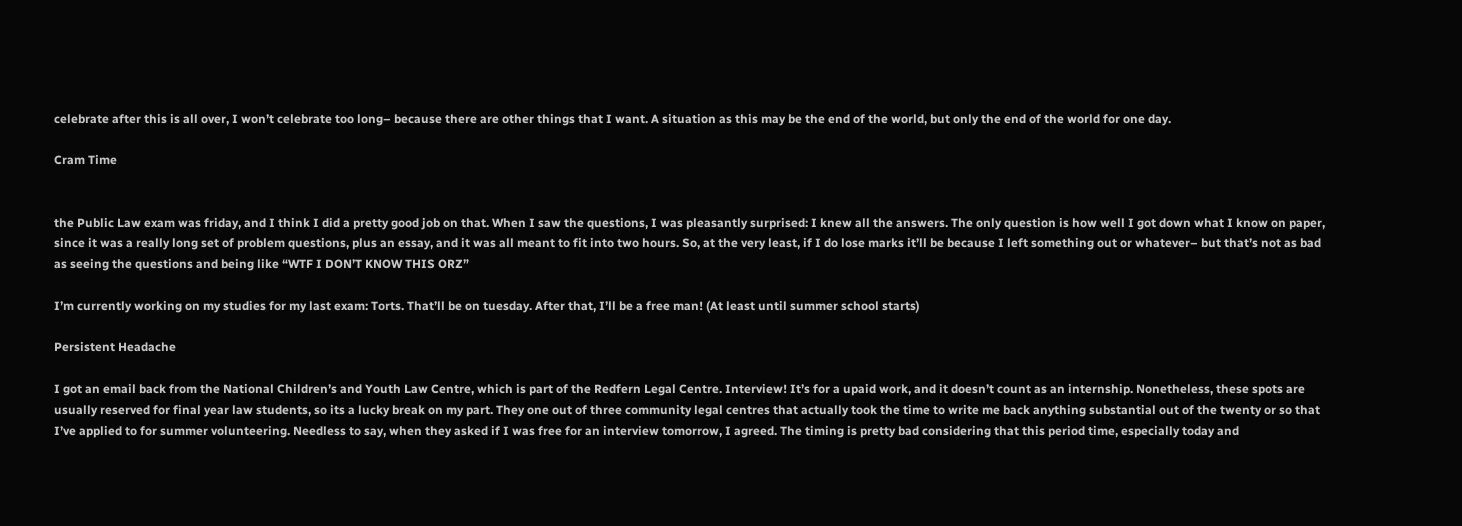celebrate after this is all over, I won’t celebrate too long– because there are other things that I want. A situation as this may be the end of the world, but only the end of the world for one day.

Cram Time


the Public Law exam was friday, and I think I did a pretty good job on that. When I saw the questions, I was pleasantly surprised: I knew all the answers. The only question is how well I got down what I know on paper, since it was a really long set of problem questions, plus an essay, and it was all meant to fit into two hours. So, at the very least, if I do lose marks it’ll be because I left something out or whatever– but that’s not as bad as seeing the questions and being like “WTF I DON’T KNOW THIS ORZ”

I’m currently working on my studies for my last exam: Torts. That’ll be on tuesday. After that, I’ll be a free man! (At least until summer school starts)

Persistent Headache

I got an email back from the National Children’s and Youth Law Centre, which is part of the Redfern Legal Centre. Interview! It’s for a upaid work, and it doesn’t count as an internship. Nonetheless, these spots are usually reserved for final year law students, so its a lucky break on my part. They one out of three community legal centres that actually took the time to write me back anything substantial out of the twenty or so that I’ve applied to for summer volunteering. Needless to say, when they asked if I was free for an interview tomorrow, I agreed. The timing is pretty bad considering that this period time, especially today and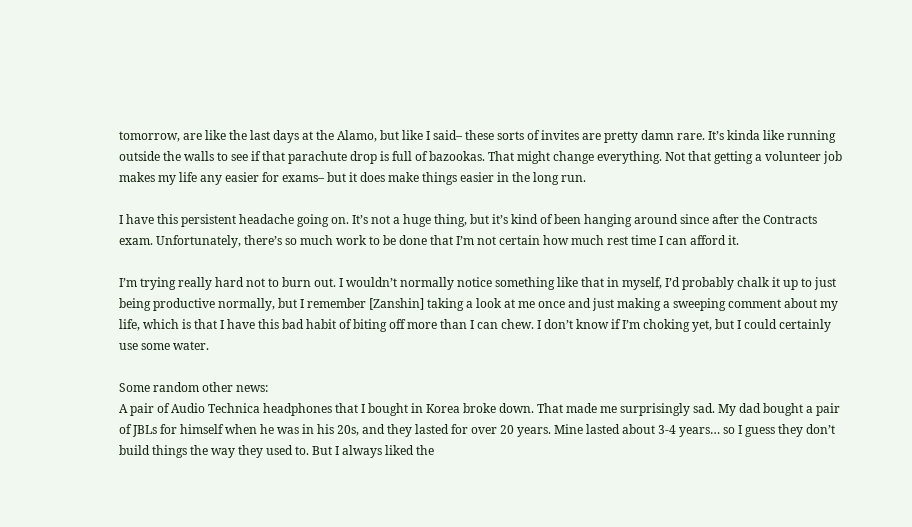tomorrow, are like the last days at the Alamo, but like I said– these sorts of invites are pretty damn rare. It’s kinda like running outside the walls to see if that parachute drop is full of bazookas. That might change everything. Not that getting a volunteer job makes my life any easier for exams– but it does make things easier in the long run.

I have this persistent headache going on. It’s not a huge thing, but it’s kind of been hanging around since after the Contracts exam. Unfortunately, there’s so much work to be done that I’m not certain how much rest time I can afford it.

I’m trying really hard not to burn out. I wouldn’t normally notice something like that in myself, I’d probably chalk it up to just being productive normally, but I remember [Zanshin] taking a look at me once and just making a sweeping comment about my life, which is that I have this bad habit of biting off more than I can chew. I don’t know if I’m choking yet, but I could certainly use some water.

Some random other news:
A pair of Audio Technica headphones that I bought in Korea broke down. That made me surprisingly sad. My dad bought a pair of JBLs for himself when he was in his 20s, and they lasted for over 20 years. Mine lasted about 3-4 years… so I guess they don’t build things the way they used to. But I always liked the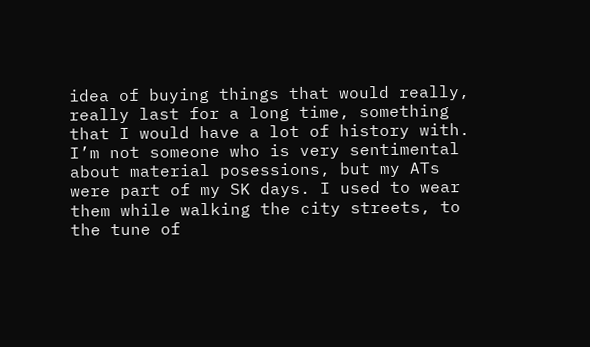idea of buying things that would really, really last for a long time, something that I would have a lot of history with. I’m not someone who is very sentimental about material posessions, but my ATs were part of my SK days. I used to wear them while walking the city streets, to the tune of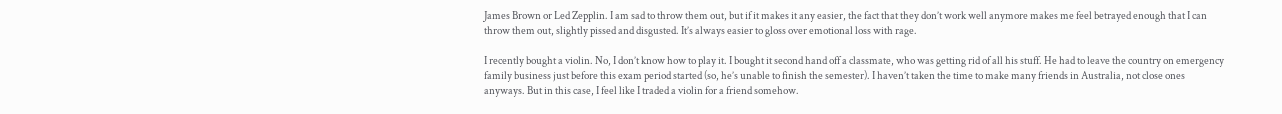James Brown or Led Zepplin. I am sad to throw them out, but if it makes it any easier, the fact that they don’t work well anymore makes me feel betrayed enough that I can throw them out, slightly pissed and disgusted. It’s always easier to gloss over emotional loss with rage.

I recently bought a violin. No, I don’t know how to play it. I bought it second hand off a classmate, who was getting rid of all his stuff. He had to leave the country on emergency family business just before this exam period started (so, he’s unable to finish the semester). I haven’t taken the time to make many friends in Australia, not close ones anyways. But in this case, I feel like I traded a violin for a friend somehow.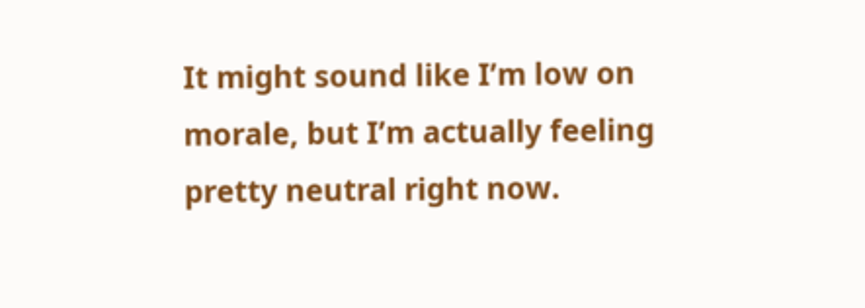It might sound like I’m low on morale, but I’m actually feeling pretty neutral right now.